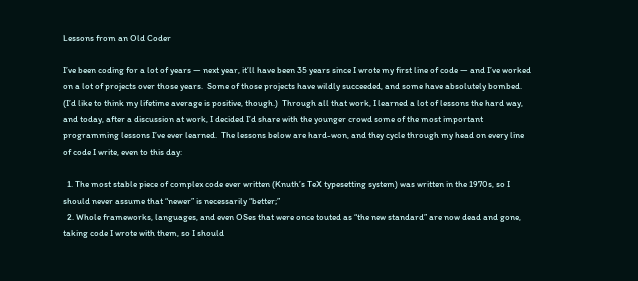Lessons from an Old Coder

I’ve been coding for a lot of years — next year, it’ll have been 35 years since I wrote my first line of code — and I’ve worked on a lot of projects over those years.  Some of those projects have wildly succeeded, and some have absolutely bombed.  (I’d like to think my lifetime average is positive, though.)  Through all that work, I learned a lot of lessons the hard way, and today, after a discussion at work, I decided I’d share with the younger crowd some of the most important programming lessons I’ve ever learned.  The lessons below are hard-won, and they cycle through my head on every line of code I write, even to this day:

  1. The most stable piece of complex code ever written (Knuth’s TeX typesetting system) was written in the 1970s, so I should never assume that “newer” is necessarily “better;”
  2. Whole frameworks, languages, and even OSes that were once touted as “the new standard” are now dead and gone, taking code I wrote with them, so I should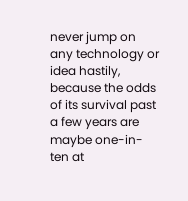never jump on any technology or idea hastily, because the odds of its survival past a few years are maybe one-in-ten at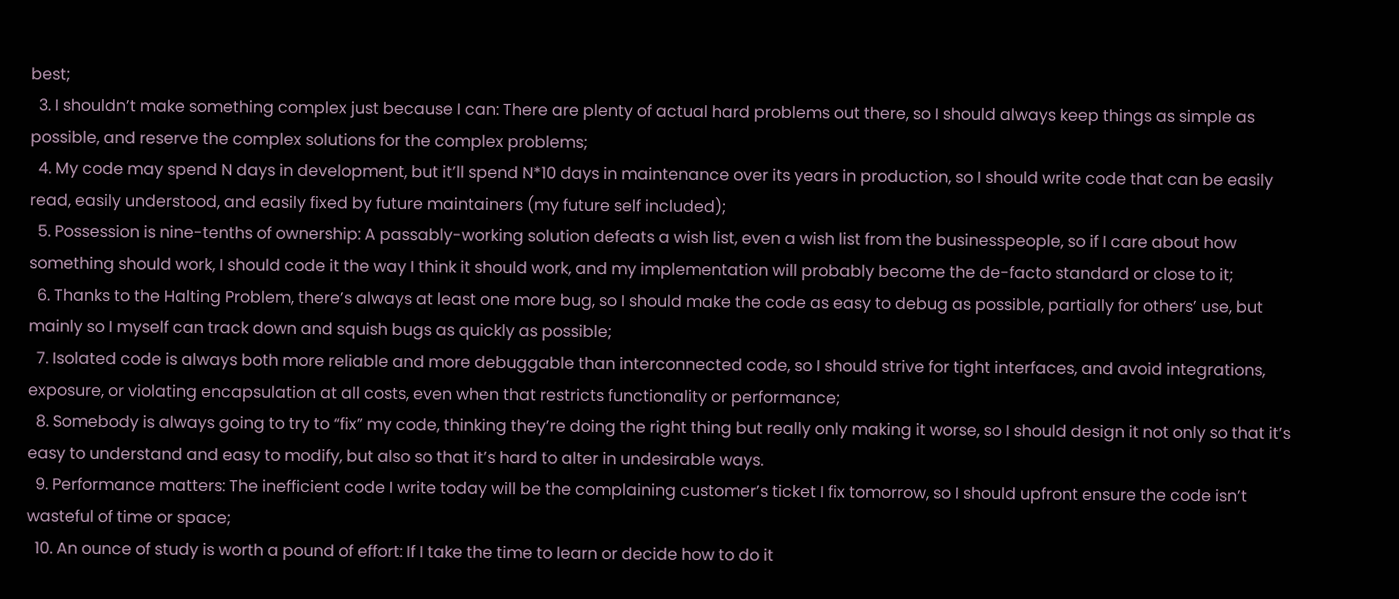best;
  3. I shouldn’t make something complex just because I can: There are plenty of actual hard problems out there, so I should always keep things as simple as possible, and reserve the complex solutions for the complex problems;
  4. My code may spend N days in development, but it’ll spend N*10 days in maintenance over its years in production, so I should write code that can be easily read, easily understood, and easily fixed by future maintainers (my future self included);
  5. Possession is nine-tenths of ownership: A passably-working solution defeats a wish list, even a wish list from the businesspeople, so if I care about how something should work, I should code it the way I think it should work, and my implementation will probably become the de-facto standard or close to it;
  6. Thanks to the Halting Problem, there’s always at least one more bug, so I should make the code as easy to debug as possible, partially for others’ use, but mainly so I myself can track down and squish bugs as quickly as possible;
  7. Isolated code is always both more reliable and more debuggable than interconnected code, so I should strive for tight interfaces, and avoid integrations, exposure, or violating encapsulation at all costs, even when that restricts functionality or performance;
  8. Somebody is always going to try to “fix” my code, thinking they’re doing the right thing but really only making it worse, so I should design it not only so that it’s easy to understand and easy to modify, but also so that it’s hard to alter in undesirable ways.
  9. Performance matters: The inefficient code I write today will be the complaining customer’s ticket I fix tomorrow, so I should upfront ensure the code isn’t wasteful of time or space;
  10. An ounce of study is worth a pound of effort: If I take the time to learn or decide how to do it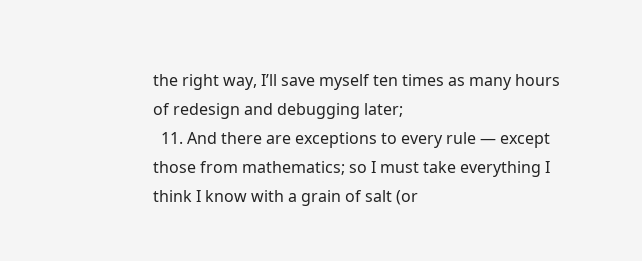the right way, I’ll save myself ten times as many hours of redesign and debugging later;
  11. And there are exceptions to every rule — except those from mathematics; so I must take everything I think I know with a grain of salt (or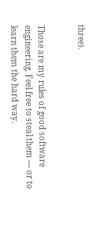three).


Those are my rules of good software engineering. Feel free to steal them — or to learn them the hard way.